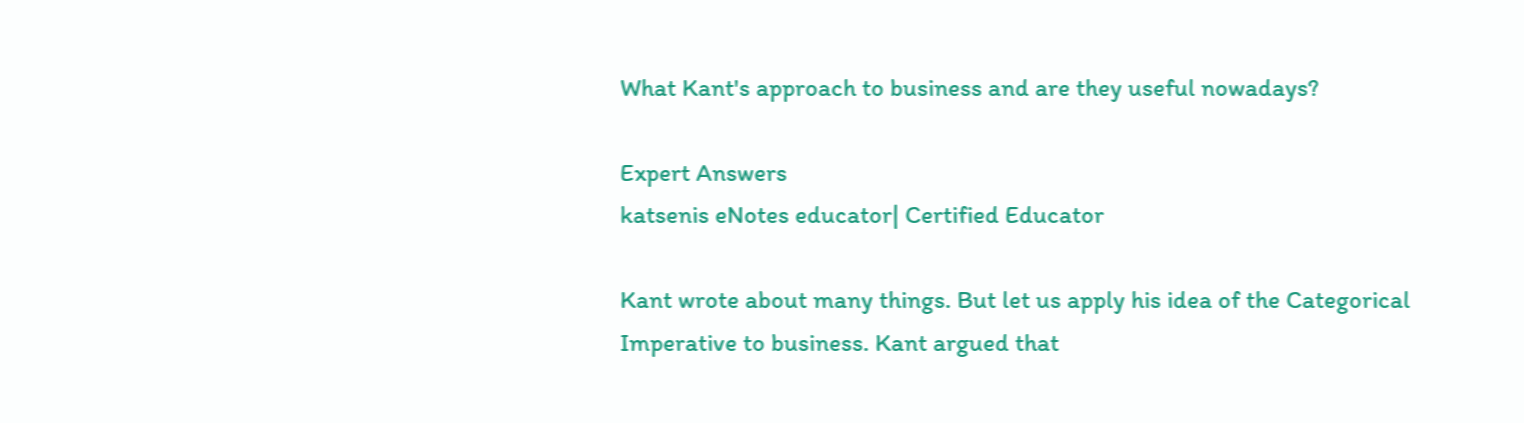What Kant's approach to business and are they useful nowadays?

Expert Answers
katsenis eNotes educator| Certified Educator

Kant wrote about many things. But let us apply his idea of the Categorical Imperative to business. Kant argued that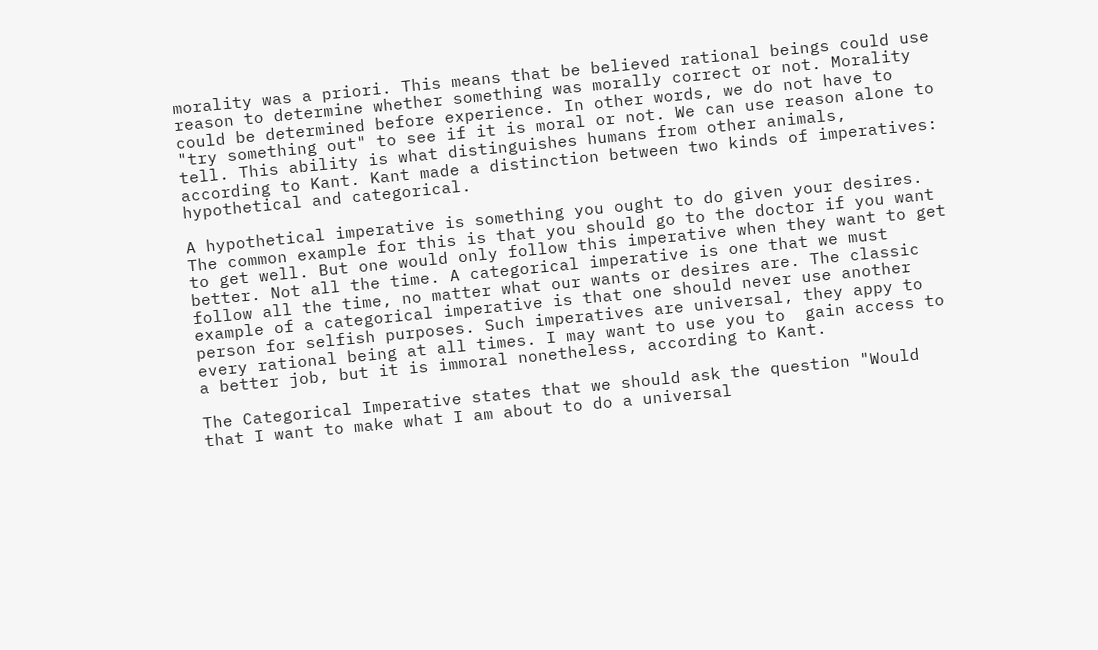morality was a priori. This means that be believed rational beings could use reason to determine whether something was morally correct or not. Morality could be determined before experience. In other words, we do not have to "try something out" to see if it is moral or not. We can use reason alone to tell. This ability is what distinguishes humans from other animals, according to Kant. Kant made a distinction between two kinds of imperatives: hypothetical and categorical.

A hypothetical imperative is something you ought to do given your desires. The common example for this is that you should go to the doctor if you want to get well. But one would only follow this imperative when they want to get better. Not all the time. A categorical imperative is one that we must follow all the time, no matter what our wants or desires are. The classic example of a categorical imperative is that one should never use another person for selfish purposes. Such imperatives are universal, they appy to every rational being at all times. I may want to use you to  gain access to a better job, but it is immoral nonetheless, according to Kant.

The Categorical Imperative states that we should ask the question "Would that I want to make what I am about to do a universal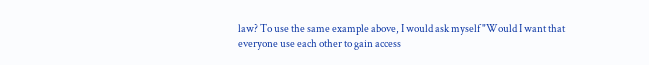law? To use the same example above, I would ask myself "Would I want that everyone use each other to gain access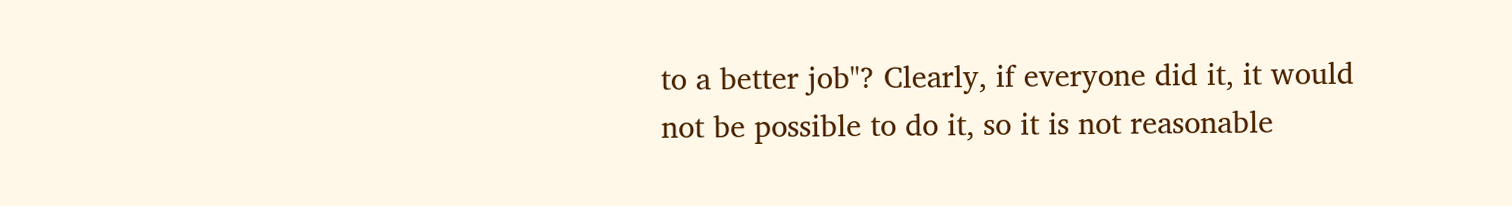to a better job"? Clearly, if everyone did it, it would not be possible to do it, so it is not reasonable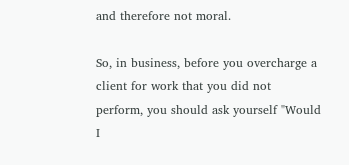and therefore not moral.

So, in business, before you overcharge a client for work that you did not perform, you should ask yourself "Would I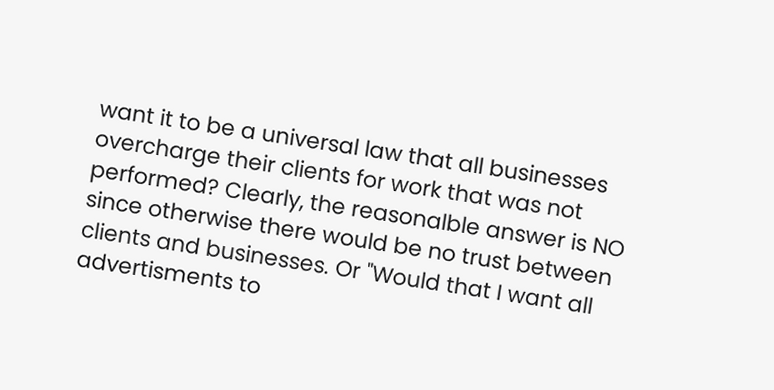want it to be a universal law that all businesses overcharge their clients for work that was not performed? Clearly, the reasonalble answer is NO since otherwise there would be no trust between clients and businesses. Or "Would that I want all advertisments to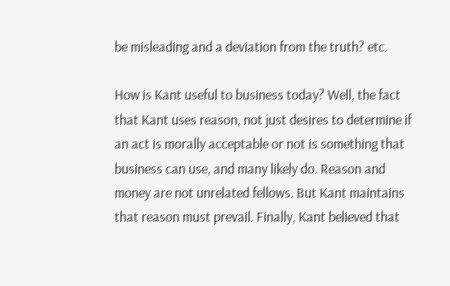be misleading and a deviation from the truth? etc.

How is Kant useful to business today? Well, the fact that Kant uses reason, not just desires to determine if an act is morally acceptable or not is something that business can use, and many likely do. Reason and money are not unrelated fellows. But Kant maintains that reason must prevail. Finally, Kant believed that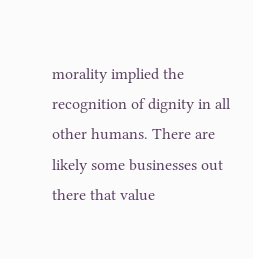morality implied the recognition of dignity in all other humans. There are likely some businesses out there that value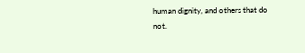human dignity, and others that do not.